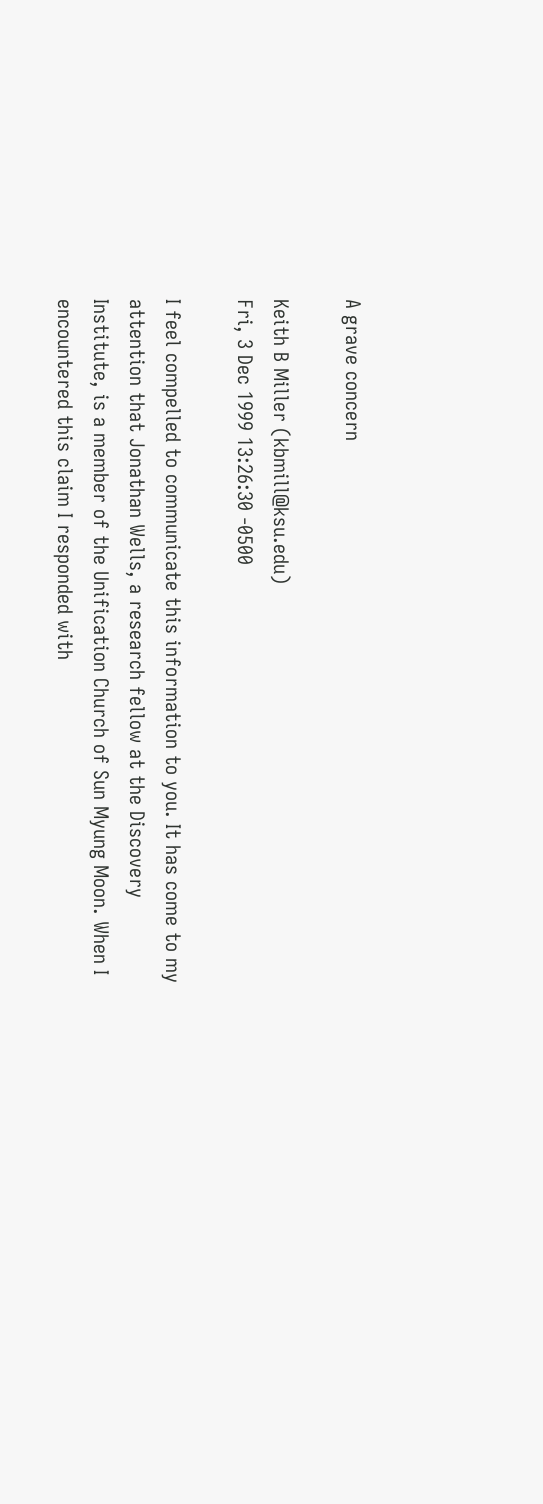A grave concern

Keith B Miller (kbmill@ksu.edu)
Fri, 3 Dec 1999 13:26:30 -0500

I feel compelled to communicate this information to you. It has come to my
attention that Jonathan Wells, a research fellow at the Discovery
Institute, is a member of the Unification Church of Sun Myung Moon. When I
encountered this claim I responded with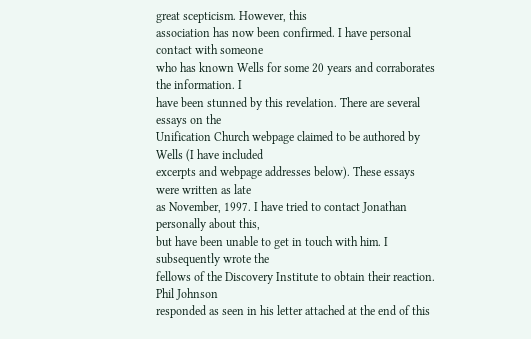great scepticism. However, this
association has now been confirmed. I have personal contact with someone
who has known Wells for some 20 years and corraborates the information. I
have been stunned by this revelation. There are several essays on the
Unification Church webpage claimed to be authored by Wells (I have included
excerpts and webpage addresses below). These essays were written as late
as November, 1997. I have tried to contact Jonathan personally about this,
but have been unable to get in touch with him. I subsequently wrote the
fellows of the Discovery Institute to obtain their reaction. Phil Johnson
responded as seen in his letter attached at the end of this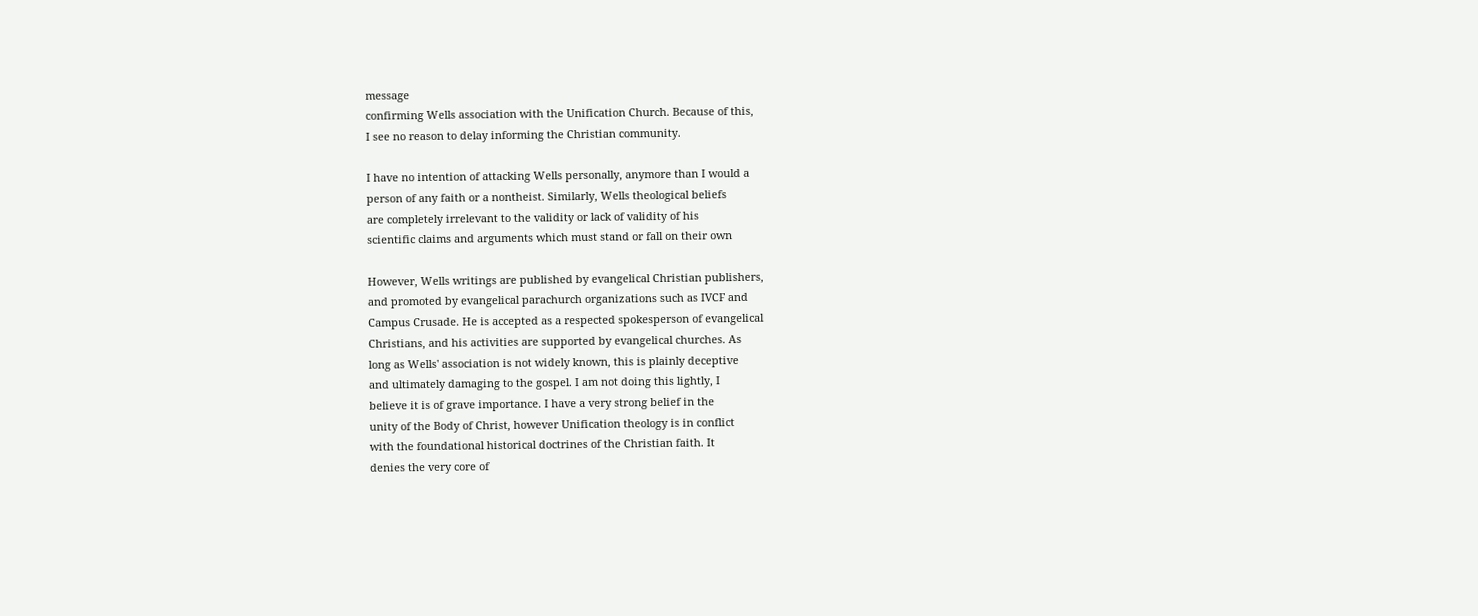message
confirming Wells association with the Unification Church. Because of this,
I see no reason to delay informing the Christian community.

I have no intention of attacking Wells personally, anymore than I would a
person of any faith or a nontheist. Similarly, Wells theological beliefs
are completely irrelevant to the validity or lack of validity of his
scientific claims and arguments which must stand or fall on their own

However, Wells writings are published by evangelical Christian publishers,
and promoted by evangelical parachurch organizations such as IVCF and
Campus Crusade. He is accepted as a respected spokesperson of evangelical
Christians, and his activities are supported by evangelical churches. As
long as Wells' association is not widely known, this is plainly deceptive
and ultimately damaging to the gospel. I am not doing this lightly, I
believe it is of grave importance. I have a very strong belief in the
unity of the Body of Christ, however Unification theology is in conflict
with the foundational historical doctrines of the Christian faith. It
denies the very core of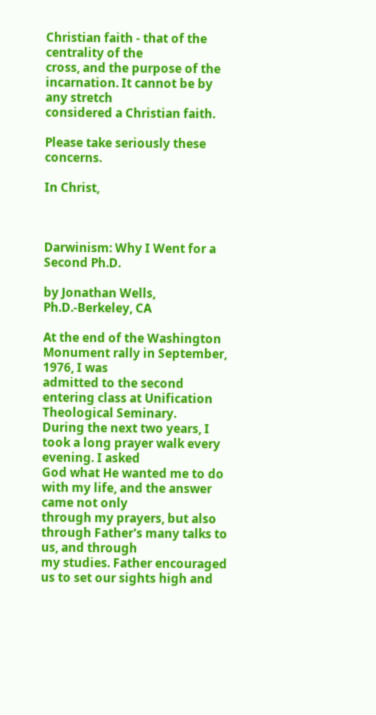Christian faith - that of the centrality of the
cross, and the purpose of the incarnation. It cannot be by any stretch
considered a Christian faith.

Please take seriously these concerns.

In Christ,



Darwinism: Why I Went for a Second Ph.D.

by Jonathan Wells, Ph.D.-Berkeley, CA

At the end of the Washington Monument rally in September, 1976, I was
admitted to the second entering class at Unification Theological Seminary.
During the next two years, I took a long prayer walk every evening. I asked
God what He wanted me to do with my life, and the answer came not only
through my prayers, but also through Father's many talks to us, and through
my studies. Father encouraged us to set our sights high and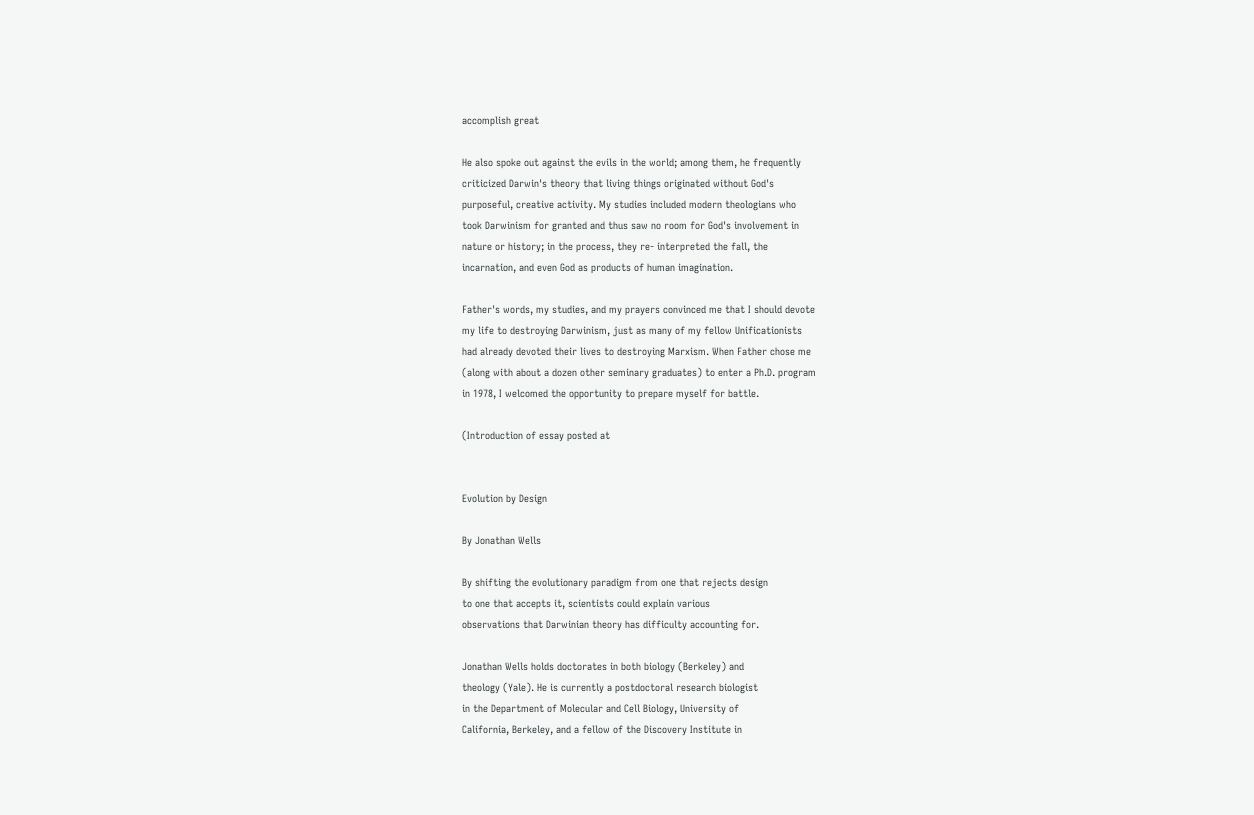accomplish great

He also spoke out against the evils in the world; among them, he frequently
criticized Darwin's theory that living things originated without God's
purposeful, creative activity. My studies included modern theologians who
took Darwinism for granted and thus saw no room for God's involvement in
nature or history; in the process, they re- interpreted the fall, the
incarnation, and even God as products of human imagination.

Father's words, my studies, and my prayers convinced me that I should devote
my life to destroying Darwinism, just as many of my fellow Unificationists
had already devoted their lives to destroying Marxism. When Father chose me
(along with about a dozen other seminary graduates) to enter a Ph.D. program
in 1978, I welcomed the opportunity to prepare myself for battle.

(Introduction of essay posted at


Evolution by Design

By Jonathan Wells

By shifting the evolutionary paradigm from one that rejects design
to one that accepts it, scientists could explain various
observations that Darwinian theory has difficulty accounting for.

Jonathan Wells holds doctorates in both biology (Berkeley) and
theology (Yale). He is currently a postdoctoral research biologist
in the Department of Molecular and Cell Biology, University of
California, Berkeley, and a fellow of the Discovery Institute in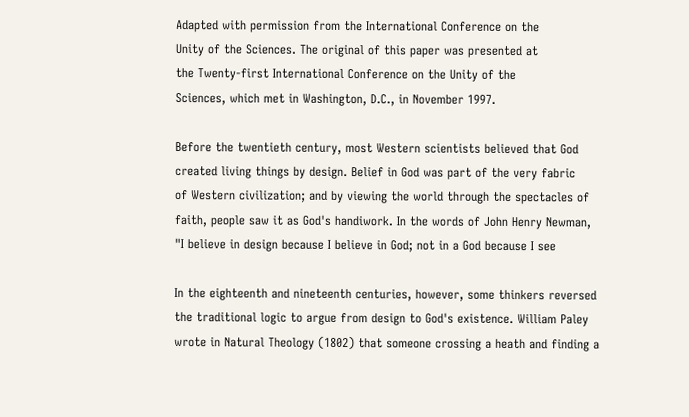Adapted with permission from the International Conference on the
Unity of the Sciences. The original of this paper was presented at
the Twenty-first International Conference on the Unity of the
Sciences, which met in Washington, D.C., in November 1997.

Before the twentieth century, most Western scientists believed that God
created living things by design. Belief in God was part of the very fabric
of Western civilization; and by viewing the world through the spectacles of
faith, people saw it as God's handiwork. In the words of John Henry Newman,
"I believe in design because I believe in God; not in a God because I see

In the eighteenth and nineteenth centuries, however, some thinkers reversed
the traditional logic to argue from design to God's existence. William Paley
wrote in Natural Theology (1802) that someone crossing a heath and finding a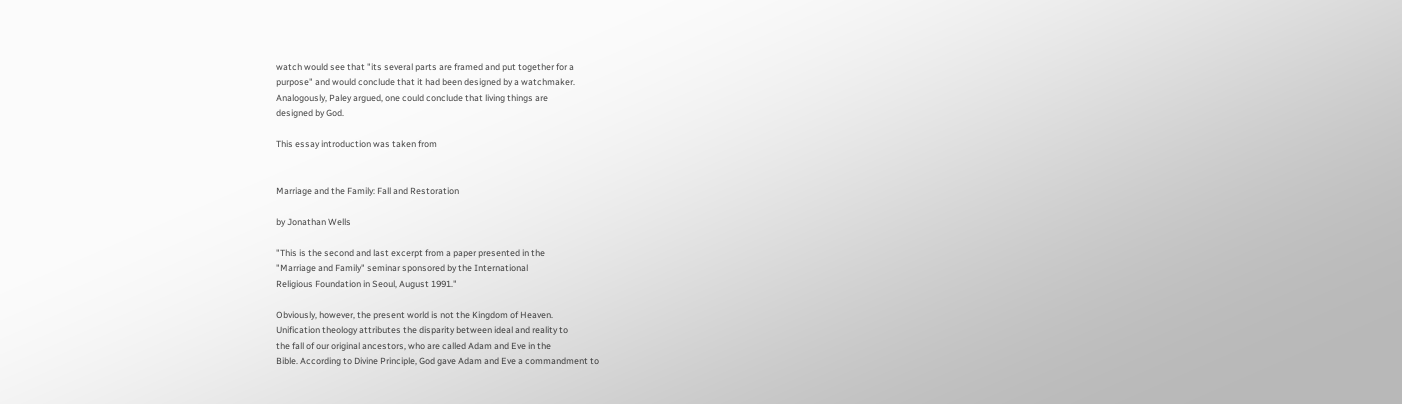watch would see that "its several parts are framed and put together for a
purpose" and would conclude that it had been designed by a watchmaker.
Analogously, Paley argued, one could conclude that living things are
designed by God.

This essay introduction was taken from


Marriage and the Family: Fall and Restoration

by Jonathan Wells

"This is the second and last excerpt from a paper presented in the
"Marriage and Family" seminar sponsored by the International
Religious Foundation in Seoul, August 1991."

Obviously, however, the present world is not the Kingdom of Heaven.
Unification theology attributes the disparity between ideal and reality to
the fall of our original ancestors, who are called Adam and Eve in the
Bible. According to Divine Principle, God gave Adam and Eve a commandment to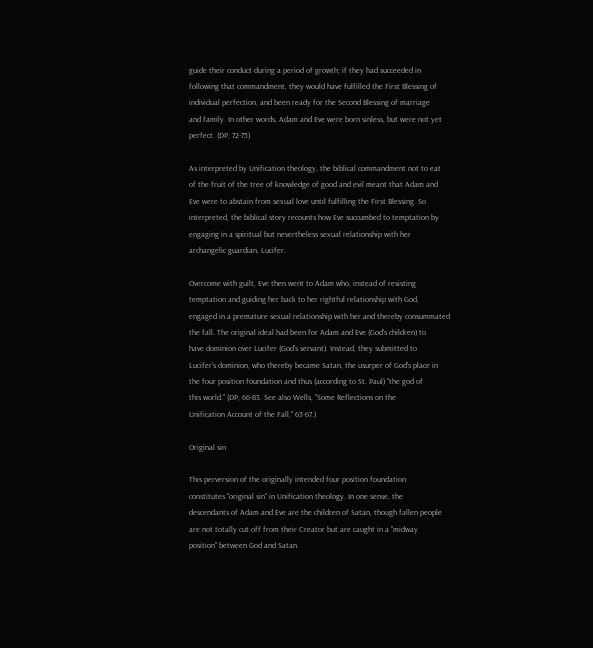guide their conduct during a period of growth; if they had succeeded in
following that commandment, they would have fulfilled the First Blessing of
individual perfection, and been ready for the Second Blessing of marriage
and family. In other words, Adam and Eve were born sinless, but were not yet
perfect. (DP, 72-75)

As interpreted by Unification theology, the biblical commandment not to eat
of the fruit of the tree of knowledge of good and evil meant that Adam and
Eve were to abstain from sexual love until fulfilling the First Blessing. So
interpreted, the biblical story recounts how Eve succumbed to temptation by
engaging in a spiritual but nevertheless sexual relationship with her
archangelic guardian, Lucifer.

Overcome with guilt, Eve then went to Adam who, instead of resisting
temptation and guiding her back to her rightful relationship with God,
engaged in a premature sexual relationship with her and thereby consummated
the fall. The original ideal had been for Adam and Eve (God's children) to
have dominion over Lucifer (God's servant). Instead, they submitted to
Lucifer's dominion, who thereby became Satan, the usurper of God's place in
the four position foundation and thus (according to St. Paul) "the god of
this world." (DP, 66-83. See also Wells, "Some Reflections on the
Unification Account of the Fall," 63-67.)

Original sin

This perversion of the originally intended four position foundation
constitutes "original sin" in Unification theology. In one sense, the
descendants of Adam and Eve are the children of Satan, though fallen people
are not totally cut off from their Creator but are caught in a "midway
position" between God and Satan.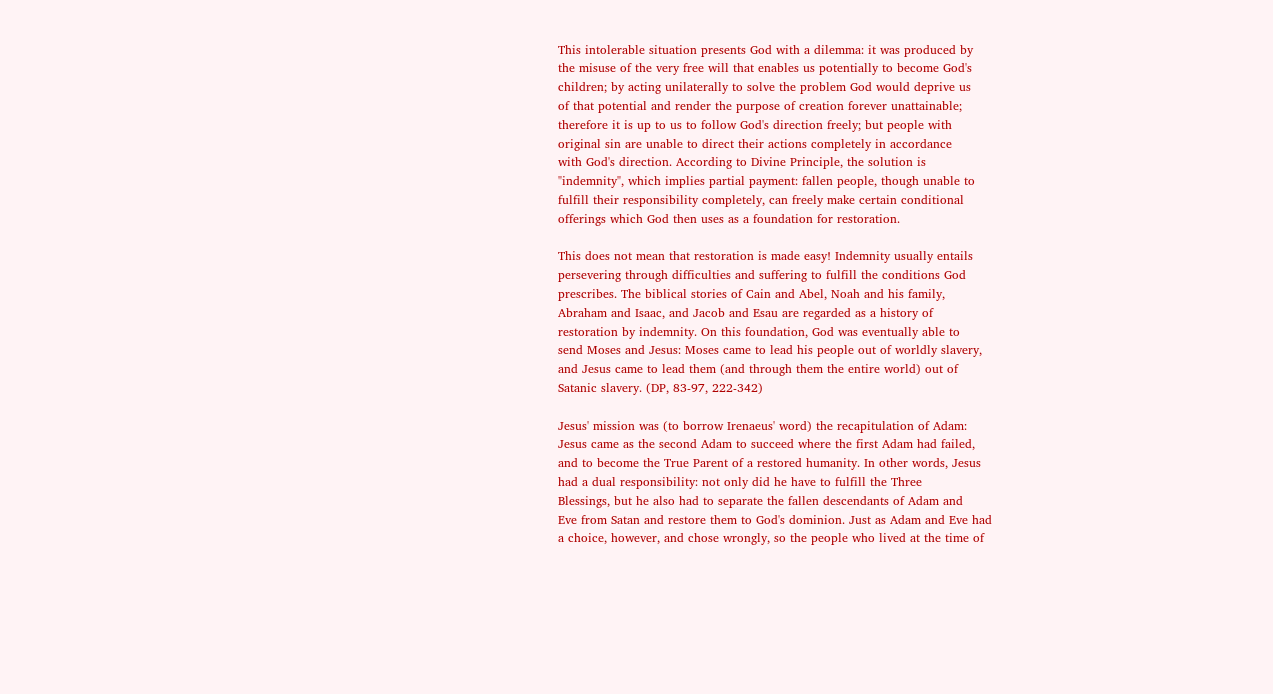This intolerable situation presents God with a dilemma: it was produced by
the misuse of the very free will that enables us potentially to become God's
children; by acting unilaterally to solve the problem God would deprive us
of that potential and render the purpose of creation forever unattainable;
therefore it is up to us to follow God's direction freely; but people with
original sin are unable to direct their actions completely in accordance
with God's direction. According to Divine Principle, the solution is
"indemnity", which implies partial payment: fallen people, though unable to
fulfill their responsibility completely, can freely make certain conditional
offerings which God then uses as a foundation for restoration.

This does not mean that restoration is made easy! Indemnity usually entails
persevering through difficulties and suffering to fulfill the conditions God
prescribes. The biblical stories of Cain and Abel, Noah and his family,
Abraham and Isaac, and Jacob and Esau are regarded as a history of
restoration by indemnity. On this foundation, God was eventually able to
send Moses and Jesus: Moses came to lead his people out of worldly slavery,
and Jesus came to lead them (and through them the entire world) out of
Satanic slavery. (DP, 83-97, 222-342)

Jesus' mission was (to borrow Irenaeus' word) the recapitulation of Adam:
Jesus came as the second Adam to succeed where the first Adam had failed,
and to become the True Parent of a restored humanity. In other words, Jesus
had a dual responsibility: not only did he have to fulfill the Three
Blessings, but he also had to separate the fallen descendants of Adam and
Eve from Satan and restore them to God's dominion. Just as Adam and Eve had
a choice, however, and chose wrongly, so the people who lived at the time of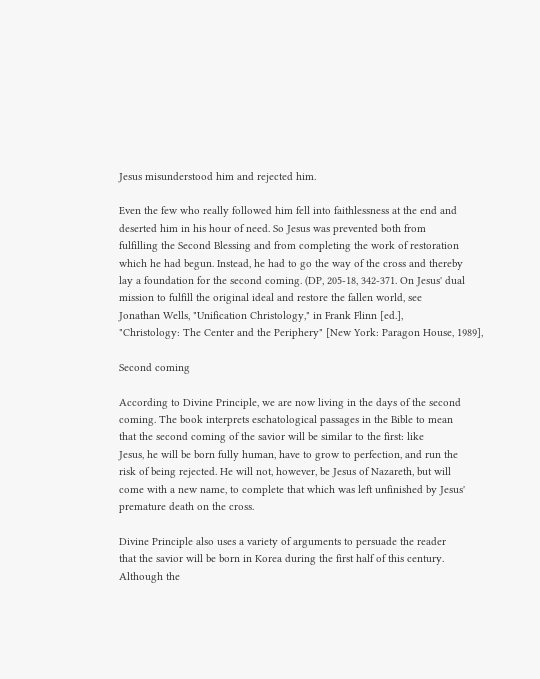Jesus misunderstood him and rejected him.

Even the few who really followed him fell into faithlessness at the end and
deserted him in his hour of need. So Jesus was prevented both from
fulfilling the Second Blessing and from completing the work of restoration
which he had begun. Instead, he had to go the way of the cross and thereby
lay a foundation for the second coming. (DP, 205-18, 342-371. On Jesus' dual
mission to fulfill the original ideal and restore the fallen world, see
Jonathan Wells, "Unification Christology," in Frank Flinn [ed.],
"Christology: The Center and the Periphery" [New York: Paragon House, 1989],

Second coming

According to Divine Principle, we are now living in the days of the second
coming. The book interprets eschatological passages in the Bible to mean
that the second coming of the savior will be similar to the first: like
Jesus, he will be born fully human, have to grow to perfection, and run the
risk of being rejected. He will not, however, be Jesus of Nazareth, but will
come with a new name, to complete that which was left unfinished by Jesus'
premature death on the cross.

Divine Principle also uses a variety of arguments to persuade the reader
that the savior will be born in Korea during the first half of this century.
Although the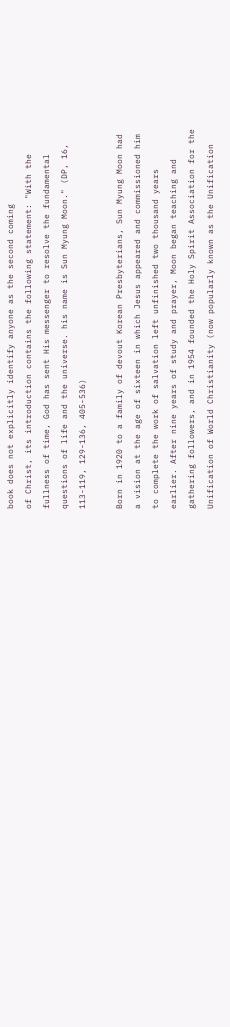book does not explicitly identify anyone as the second coming
of Christ, its introduction contains the following statement: "With the
fullness of time, God has sent His messenger to resolve the fundamental
questions of life and the universe. his name is Sun Myung Moon." (DP, 16,
113-119, 129-136, 405-536)

Born in 1920 to a family of devout Korean Presbyterians, Sun Myung Moon had
a vision at the age of sixteen in which Jesus appeared and commissioned him
to complete the work of salvation left unfinished two thousand years
earlier. After nine years of study and prayer, Moon began teaching and
gathering followers, and in 1954 founded the Holy Spirit Association for the
Unification of World Christianity (now popularly known as the Unification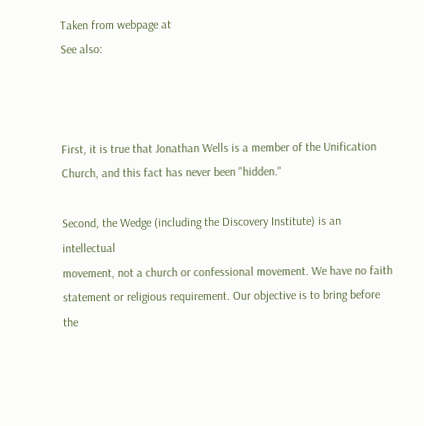Taken from webpage at
See also:



First, it is true that Jonathan Wells is a member of the Unification
Church, and this fact has never been "hidden."

Second, the Wedge (including the Discovery Institute) is an intellectual
movement, not a church or confessional movement. We have no faith
statement or religious requirement. Our objective is to bring before the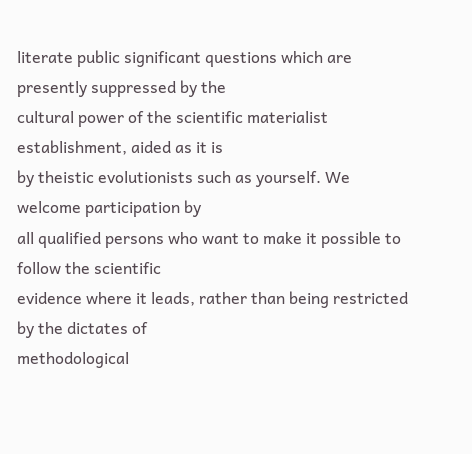literate public significant questions which are presently suppressed by the
cultural power of the scientific materialist establishment, aided as it is
by theistic evolutionists such as yourself. We welcome participation by
all qualified persons who want to make it possible to follow the scientific
evidence where it leads, rather than being restricted by the dictates of
methodological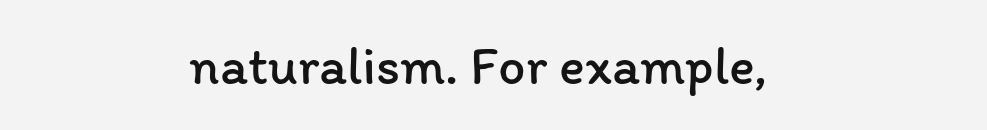naturalism. For example,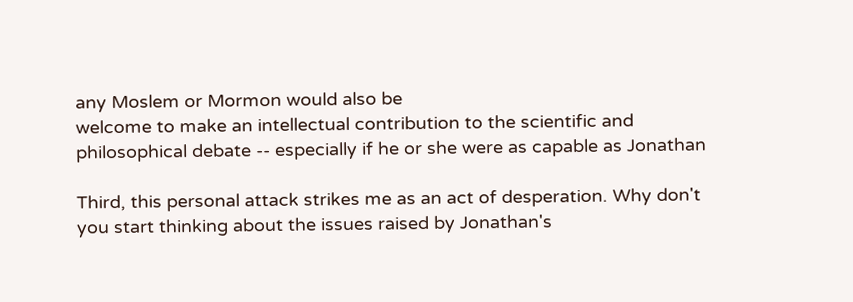any Moslem or Mormon would also be
welcome to make an intellectual contribution to the scientific and
philosophical debate -- especially if he or she were as capable as Jonathan

Third, this personal attack strikes me as an act of desperation. Why don't
you start thinking about the issues raised by Jonathan's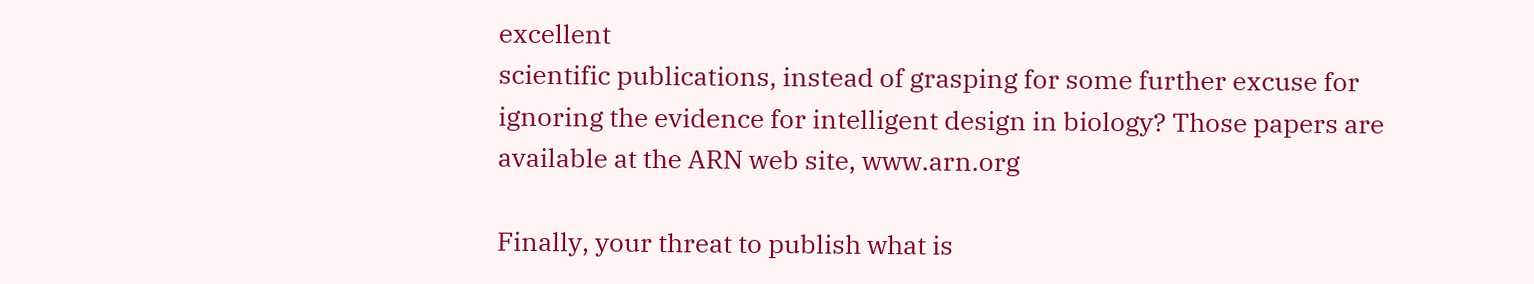excellent
scientific publications, instead of grasping for some further excuse for
ignoring the evidence for intelligent design in biology? Those papers are
available at the ARN web site, www.arn.org

Finally, your threat to publish what is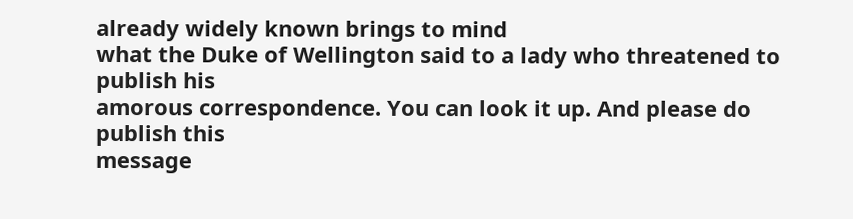already widely known brings to mind
what the Duke of Wellington said to a lady who threatened to publish his
amorous correspondence. You can look it up. And please do publish this
message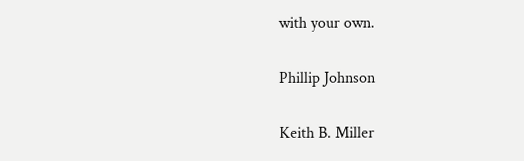with your own.

Phillip Johnson

Keith B. Miller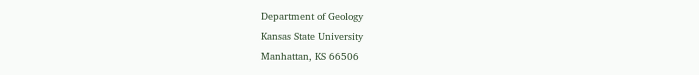Department of Geology
Kansas State University
Manhattan, KS 66506